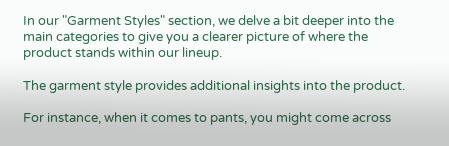In our "Garment Styles" section, we delve a bit deeper into the main categories to give you a clearer picture of where the product stands within our lineup.

The garment style provides additional insights into the product.

For instance, when it comes to pants, you might come across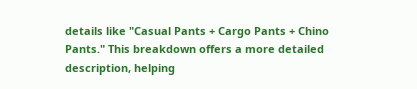details like "Casual Pants + Cargo Pants + Chino Pants." This breakdown offers a more detailed description, helping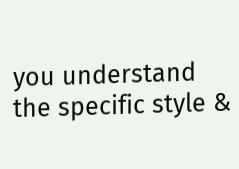you understand the specific style &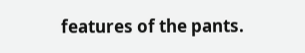features of the pants.